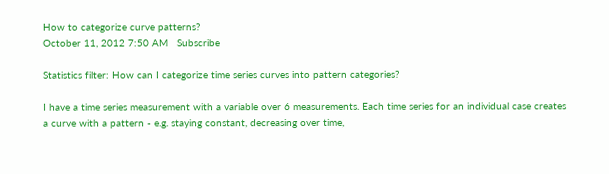How to categorize curve patterns?
October 11, 2012 7:50 AM   Subscribe

Statistics filter: How can I categorize time series curves into pattern categories?

I have a time series measurement with a variable over 6 measurements. Each time series for an individual case creates a curve with a pattern - e.g. staying constant, decreasing over time,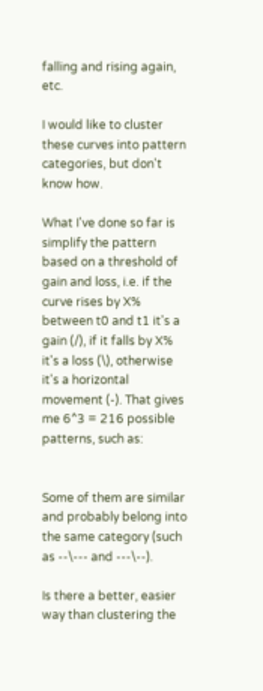falling and rising again, etc.

I would like to cluster these curves into pattern categories, but don't know how.

What I've done so far is simplify the pattern based on a threshold of gain and loss, i.e. if the curve rises by X% between t0 and t1 it's a gain (/), if it falls by X% it's a loss (\), otherwise it's a horizontal movement (-). That gives me 6^3 = 216 possible patterns, such as:


Some of them are similar and probably belong into the same category (such as --\--- and ---\--).

Is there a better, easier way than clustering the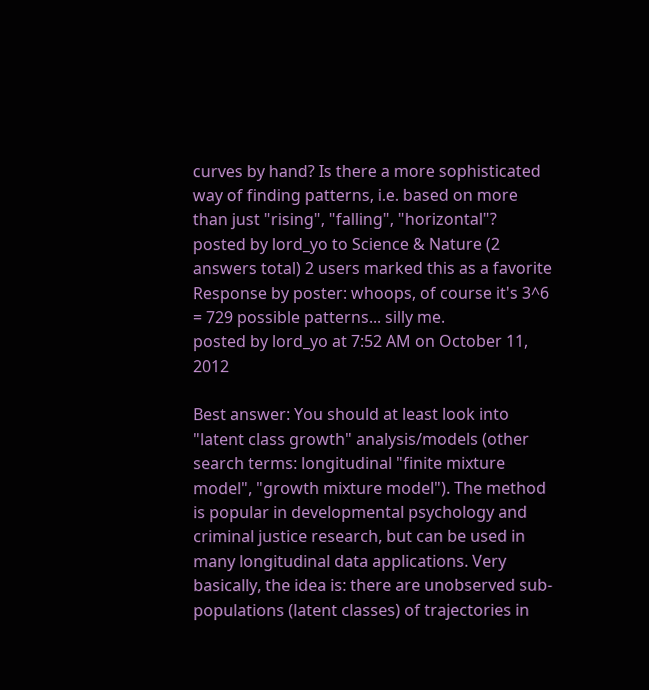curves by hand? Is there a more sophisticated way of finding patterns, i.e. based on more than just "rising", "falling", "horizontal"?
posted by lord_yo to Science & Nature (2 answers total) 2 users marked this as a favorite
Response by poster: whoops, of course it's 3^6 = 729 possible patterns... silly me.
posted by lord_yo at 7:52 AM on October 11, 2012

Best answer: You should at least look into "latent class growth" analysis/models (other search terms: longitudinal "finite mixture model", "growth mixture model"). The method is popular in developmental psychology and criminal justice research, but can be used in many longitudinal data applications. Very basically, the idea is: there are unobserved sub-populations (latent classes) of trajectories in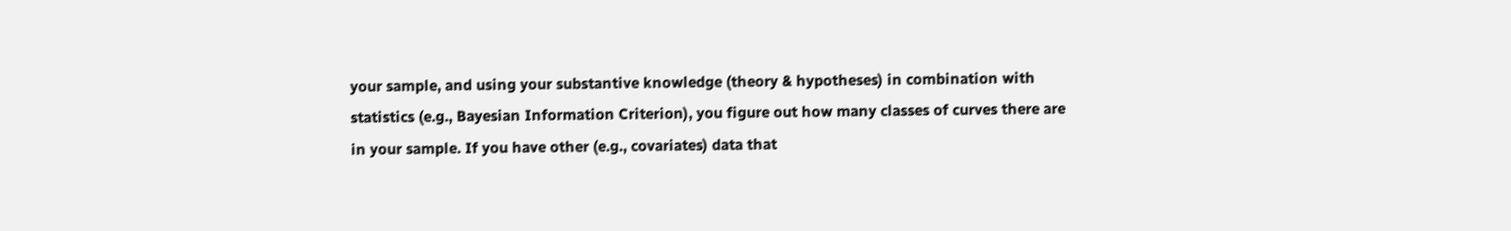your sample, and using your substantive knowledge (theory & hypotheses) in combination with statistics (e.g., Bayesian Information Criterion), you figure out how many classes of curves there are in your sample. If you have other (e.g., covariates) data that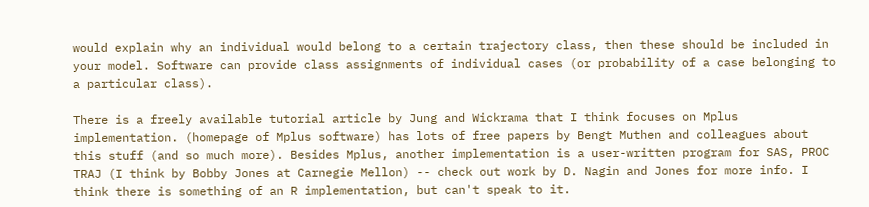would explain why an individual would belong to a certain trajectory class, then these should be included in your model. Software can provide class assignments of individual cases (or probability of a case belonging to a particular class).

There is a freely available tutorial article by Jung and Wickrama that I think focuses on Mplus implementation. (homepage of Mplus software) has lots of free papers by Bengt Muthen and colleagues about this stuff (and so much more). Besides Mplus, another implementation is a user-written program for SAS, PROC TRAJ (I think by Bobby Jones at Carnegie Mellon) -- check out work by D. Nagin and Jones for more info. I think there is something of an R implementation, but can't speak to it.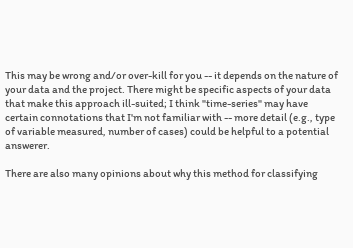This may be wrong and/or over-kill for you -- it depends on the nature of your data and the project. There might be specific aspects of your data that make this approach ill-suited; I think "time-series" may have certain connotations that I'm not familiar with -- more detail (e.g., type of variable measured, number of cases) could be helpful to a potential answerer.

There are also many opinions about why this method for classifying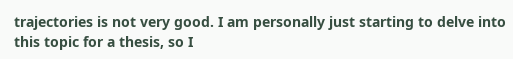trajectories is not very good. I am personally just starting to delve into this topic for a thesis, so I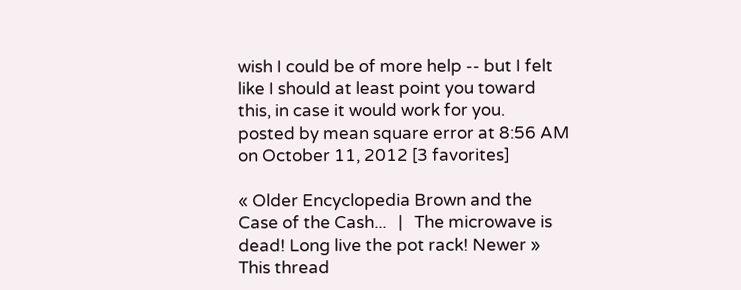wish I could be of more help -- but I felt like I should at least point you toward this, in case it would work for you.
posted by mean square error at 8:56 AM on October 11, 2012 [3 favorites]

« Older Encyclopedia Brown and the Case of the Cash...   |   The microwave is dead! Long live the pot rack! Newer »
This thread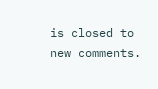is closed to new comments.